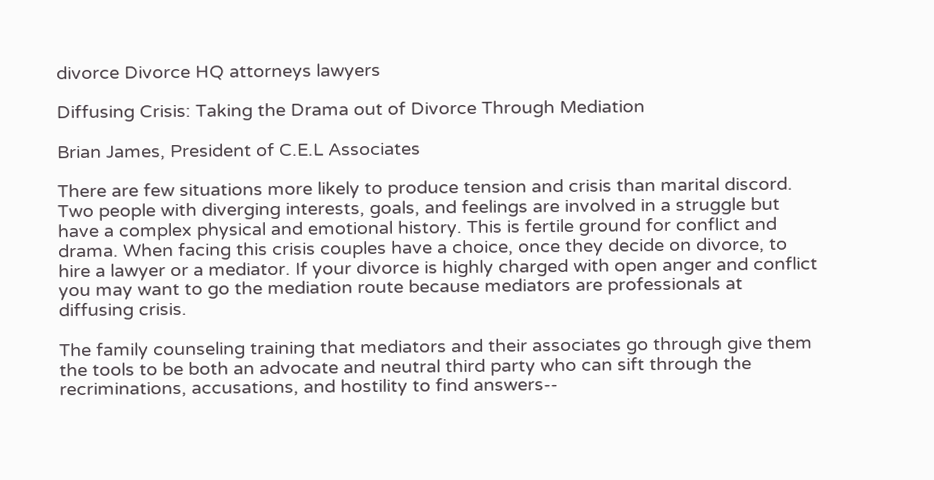divorce Divorce HQ attorneys lawyers

Diffusing Crisis: Taking the Drama out of Divorce Through Mediation

Brian James, President of C.E.L Associates

There are few situations more likely to produce tension and crisis than marital discord. Two people with diverging interests, goals, and feelings are involved in a struggle but have a complex physical and emotional history. This is fertile ground for conflict and drama. When facing this crisis couples have a choice, once they decide on divorce, to hire a lawyer or a mediator. If your divorce is highly charged with open anger and conflict you may want to go the mediation route because mediators are professionals at diffusing crisis.

The family counseling training that mediators and their associates go through give them the tools to be both an advocate and neutral third party who can sift through the recriminations, accusations, and hostility to find answers--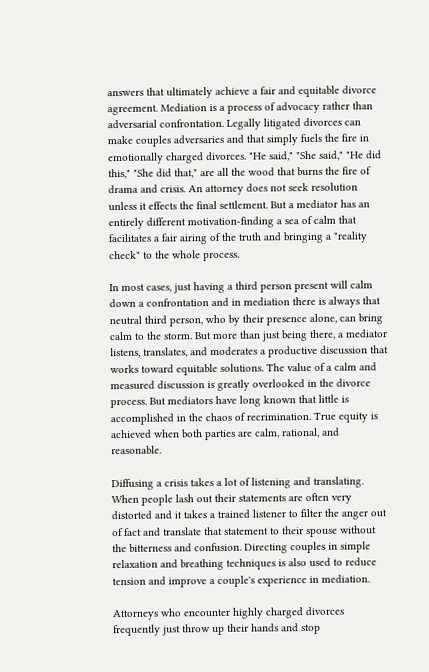answers that ultimately achieve a fair and equitable divorce agreement. Mediation is a process of advocacy rather than adversarial confrontation. Legally litigated divorces can make couples adversaries and that simply fuels the fire in emotionally charged divorces. "He said," "She said," "He did this," "She did that," are all the wood that burns the fire of drama and crisis. An attorney does not seek resolution unless it effects the final settlement. But a mediator has an entirely different motivation-finding a sea of calm that facilitates a fair airing of the truth and bringing a "reality check" to the whole process.

In most cases, just having a third person present will calm down a confrontation and in mediation there is always that neutral third person, who by their presence alone, can bring calm to the storm. But more than just being there, a mediator listens, translates, and moderates a productive discussion that works toward equitable solutions. The value of a calm and measured discussion is greatly overlooked in the divorce process. But mediators have long known that little is accomplished in the chaos of recrimination. True equity is achieved when both parties are calm, rational, and reasonable.

Diffusing a crisis takes a lot of listening and translating. When people lash out their statements are often very distorted and it takes a trained listener to filter the anger out of fact and translate that statement to their spouse without the bitterness and confusion. Directing couples in simple relaxation and breathing techniques is also used to reduce tension and improve a couple's experience in mediation.

Attorneys who encounter highly charged divorces frequently just throw up their hands and stop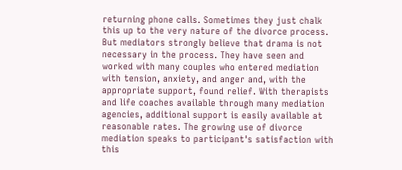returning phone calls. Sometimes they just chalk this up to the very nature of the divorce process. But mediators strongly believe that drama is not necessary in the process. They have seen and worked with many couples who entered mediation with tension, anxiety, and anger and, with the appropriate support, found relief. With therapists and life coaches available through many mediation agencies, additional support is easily available at reasonable rates. The growing use of divorce mediation speaks to participant's satisfaction with this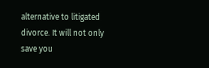alternative to litigated divorce. It will not only save you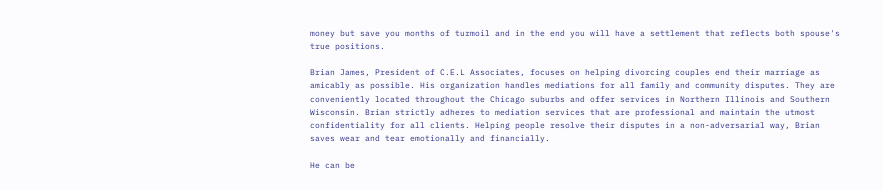money but save you months of turmoil and in the end you will have a settlement that reflects both spouse's true positions.

Brian James, President of C.E.L Associates, focuses on helping divorcing couples end their marriage as amicably as possible. His organization handles mediations for all family and community disputes. They are conveniently located throughout the Chicago suburbs and offer services in Northern Illinois and Southern Wisconsin. Brian strictly adheres to mediation services that are professional and maintain the utmost confidentiality for all clients. Helping people resolve their disputes in a non-adversarial way, Brian saves wear and tear emotionally and financially.

He can be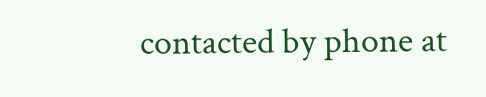contacted by phone at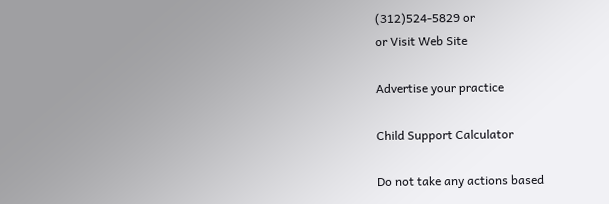(312)524-5829 or
or Visit Web Site

Advertise your practice

Child Support Calculator

Do not take any actions based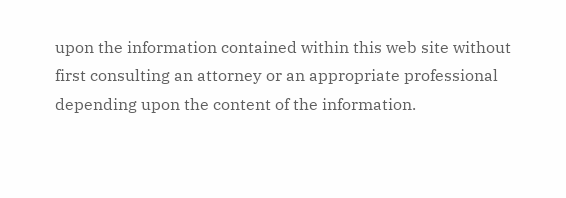upon the information contained within this web site without first consulting an attorney or an appropriate professional depending upon the content of the information.